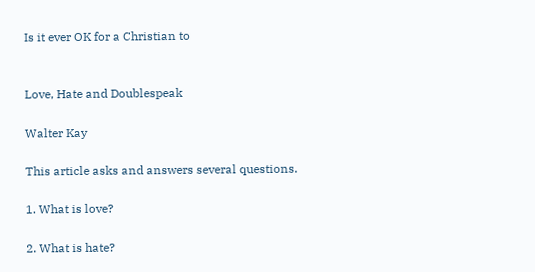Is it ever OK for a Christian to


Love, Hate and Doublespeak

Walter Kay

This article asks and answers several questions.

1. What is love?

2. What is hate?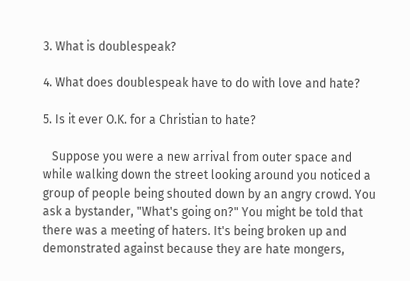3. What is doublespeak?

4. What does doublespeak have to do with love and hate?

5. Is it ever O.K. for a Christian to hate?

   Suppose you were a new arrival from outer space and while walking down the street looking around you noticed a group of people being shouted down by an angry crowd. You ask a bystander, "What's going on?" You might be told that there was a meeting of haters. It's being broken up and demonstrated against because they are hate mongers,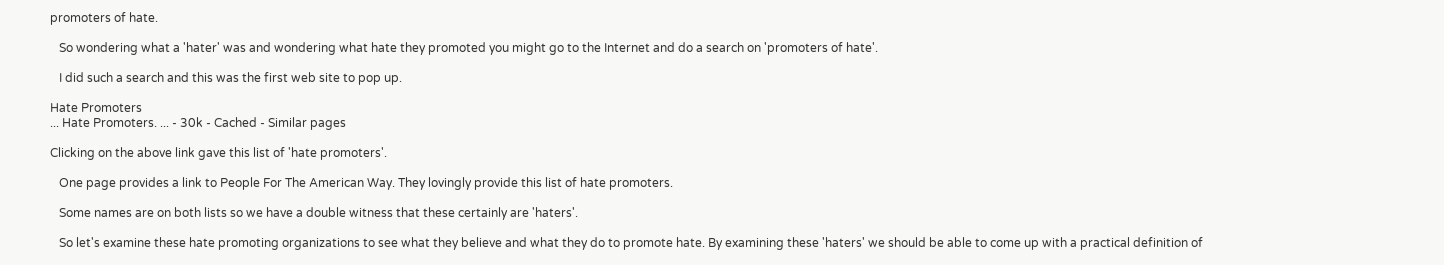promoters of hate.

   So wondering what a 'hater' was and wondering what hate they promoted you might go to the Internet and do a search on 'promoters of hate'.

   I did such a search and this was the first web site to pop up.

Hate Promoters
... Hate Promoters. ... - 30k - Cached - Similar pages

Clicking on the above link gave this list of 'hate promoters'.

   One page provides a link to People For The American Way. They lovingly provide this list of hate promoters.

   Some names are on both lists so we have a double witness that these certainly are 'haters'.

   So let's examine these hate promoting organizations to see what they believe and what they do to promote hate. By examining these 'haters' we should be able to come up with a practical definition of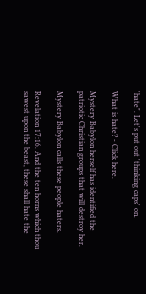'hate". Let's put out 'thinking caps' on.

What is hate? - Click here.

Mystery Babylon herself has identified the patriotic Christian groups that will destroy her.

Mystery Babylon calls these people haters.

Revelation 17:16. And the ten horns which thou sawest upon the beast, these shall hate the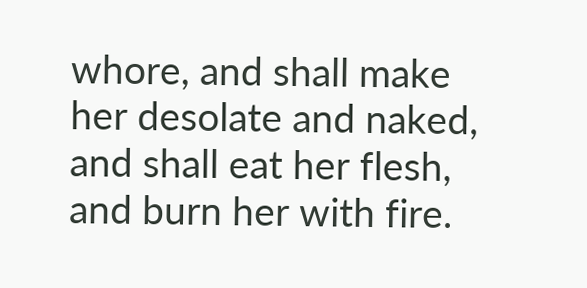whore, and shall make her desolate and naked, and shall eat her flesh, and burn her with fire.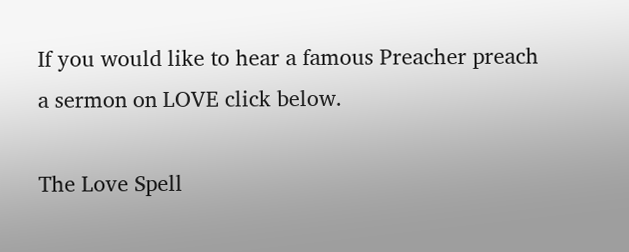If you would like to hear a famous Preacher preach a sermon on LOVE click below.

The Love Spell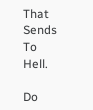That Sends To Hell.

Do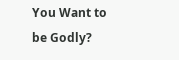You Want to be Godly?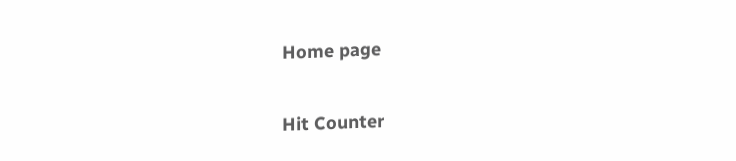Home page

Hit Counter